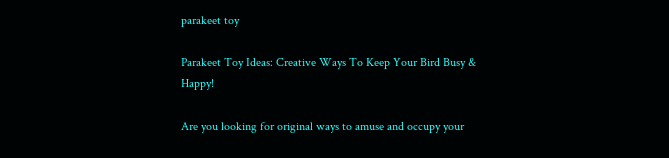parakeet toy

Parakeet Toy Ideas: Creative Ways To Keep Your Bird Busy & Happy!

Are you looking for original ways to amuse and occupy your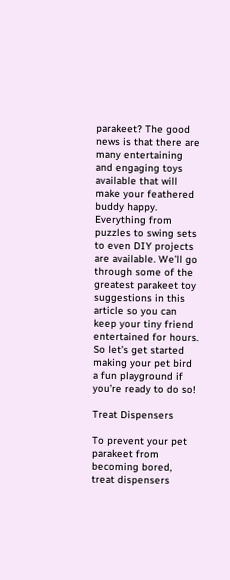parakeet? The good news is that there are many entertaining and engaging toys available that will make your feathered buddy happy. Everything from puzzles to swing sets to even DIY projects are available. We’ll go through some of the greatest parakeet toy suggestions in this article so you can keep your tiny friend entertained for hours. So let’s get started making your pet bird a fun playground if you’re ready to do so!

Treat Dispensers

To prevent your pet parakeet from becoming bored, treat dispensers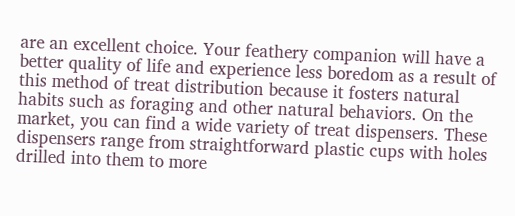are an excellent choice. Your feathery companion will have a better quality of life and experience less boredom as a result of this method of treat distribution because it fosters natural habits such as foraging and other natural behaviors. On the market, you can find a wide variety of treat dispensers. These dispensers range from straightforward plastic cups with holes drilled into them to more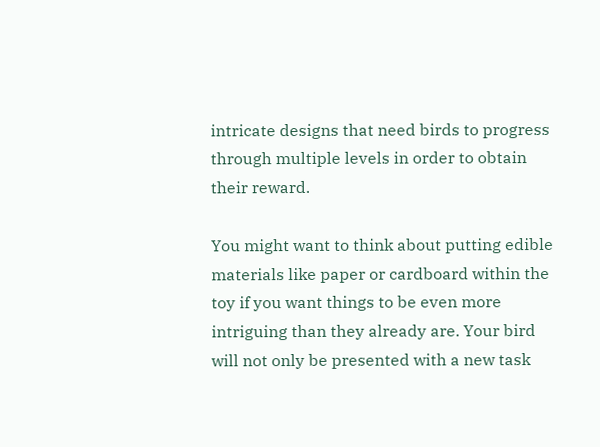intricate designs that need birds to progress through multiple levels in order to obtain their reward.

You might want to think about putting edible materials like paper or cardboard within the toy if you want things to be even more intriguing than they already are. Your bird will not only be presented with a new task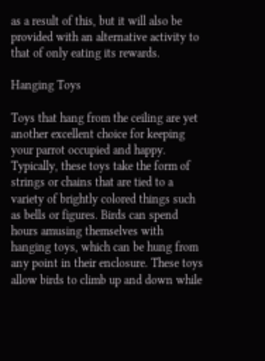as a result of this, but it will also be provided with an alternative activity to that of only eating its rewards.

Hanging Toys

Toys that hang from the ceiling are yet another excellent choice for keeping your parrot occupied and happy. Typically, these toys take the form of strings or chains that are tied to a variety of brightly colored things such as bells or figures. Birds can spend hours amusing themselves with hanging toys, which can be hung from any point in their enclosure. These toys allow birds to climb up and down while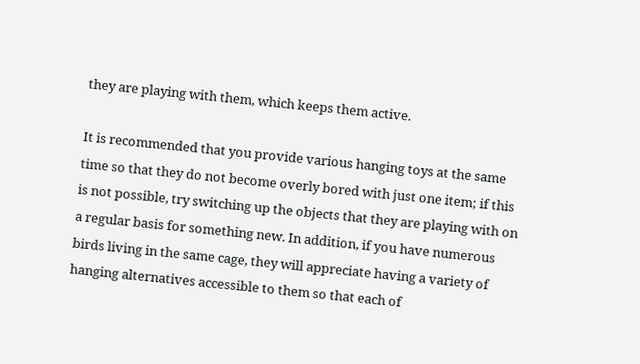they are playing with them, which keeps them active.

It is recommended that you provide various hanging toys at the same time so that they do not become overly bored with just one item; if this is not possible, try switching up the objects that they are playing with on a regular basis for something new. In addition, if you have numerous birds living in the same cage, they will appreciate having a variety of hanging alternatives accessible to them so that each of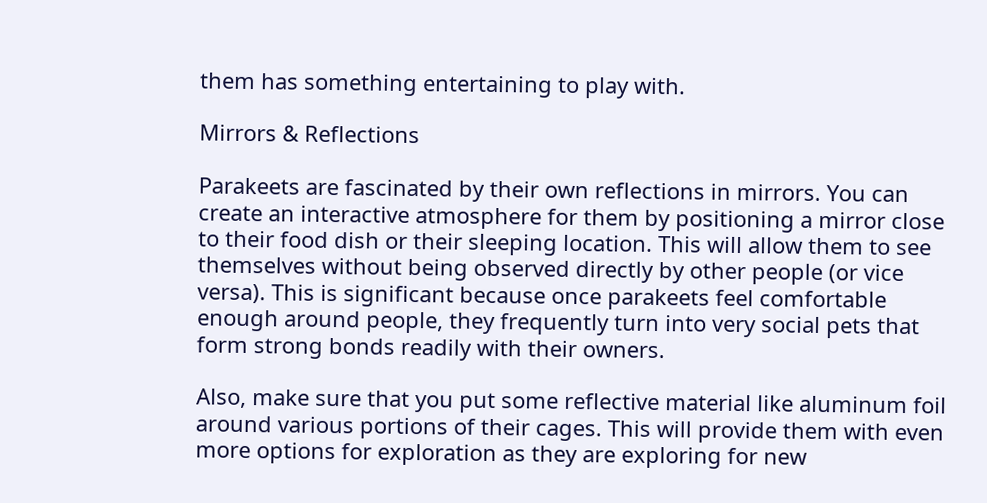them has something entertaining to play with.

Mirrors & Reflections

Parakeets are fascinated by their own reflections in mirrors. You can create an interactive atmosphere for them by positioning a mirror close to their food dish or their sleeping location. This will allow them to see themselves without being observed directly by other people (or vice versa). This is significant because once parakeets feel comfortable enough around people, they frequently turn into very social pets that form strong bonds readily with their owners.

Also, make sure that you put some reflective material like aluminum foil around various portions of their cages. This will provide them with even more options for exploration as they are exploring for new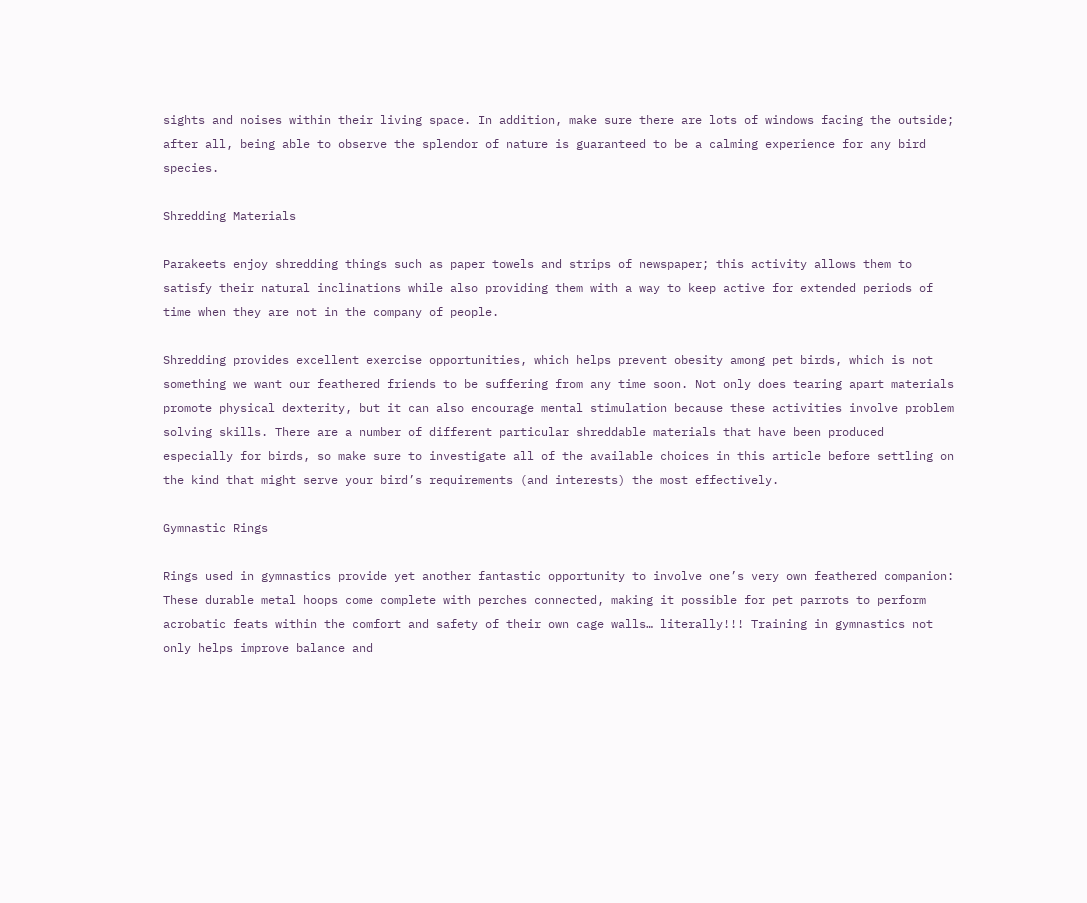sights and noises within their living space. In addition, make sure there are lots of windows facing the outside; after all, being able to observe the splendor of nature is guaranteed to be a calming experience for any bird species.

Shredding Materials

Parakeets enjoy shredding things such as paper towels and strips of newspaper; this activity allows them to satisfy their natural inclinations while also providing them with a way to keep active for extended periods of time when they are not in the company of people.

Shredding provides excellent exercise opportunities, which helps prevent obesity among pet birds, which is not something we want our feathered friends to be suffering from any time soon. Not only does tearing apart materials promote physical dexterity, but it can also encourage mental stimulation because these activities involve problem solving skills. There are a number of different particular shreddable materials that have been produced especially for birds, so make sure to investigate all of the available choices in this article before settling on the kind that might serve your bird’s requirements (and interests) the most effectively.

Gymnastic Rings

Rings used in gymnastics provide yet another fantastic opportunity to involve one’s very own feathered companion: These durable metal hoops come complete with perches connected, making it possible for pet parrots to perform acrobatic feats within the comfort and safety of their own cage walls… literally!!! Training in gymnastics not only helps improve balance and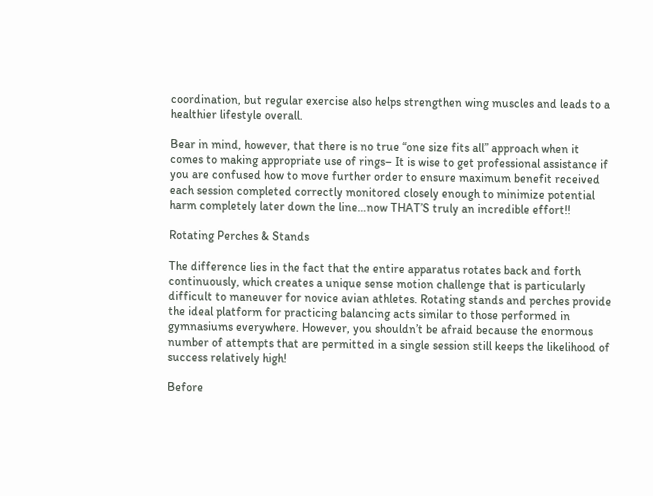coordination, but regular exercise also helps strengthen wing muscles and leads to a healthier lifestyle overall.

Bear in mind, however, that there is no true “one size fits all” approach when it comes to making appropriate use of rings– It is wise to get professional assistance if you are confused how to move further order to ensure maximum benefit received each session completed correctly monitored closely enough to minimize potential harm completely later down the line…now THAT’S truly an incredible effort!!

Rotating Perches & Stands

The difference lies in the fact that the entire apparatus rotates back and forth continuously, which creates a unique sense motion challenge that is particularly difficult to maneuver for novice avian athletes. Rotating stands and perches provide the ideal platform for practicing balancing acts similar to those performed in gymnasiums everywhere. However, you shouldn’t be afraid because the enormous number of attempts that are permitted in a single session still keeps the likelihood of success relatively high!

Before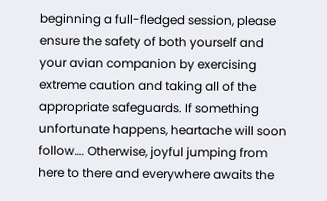beginning a full-fledged session, please ensure the safety of both yourself and your avian companion by exercising extreme caution and taking all of the appropriate safeguards. If something unfortunate happens, heartache will soon follow…. Otherwise, joyful jumping from here to there and everywhere awaits the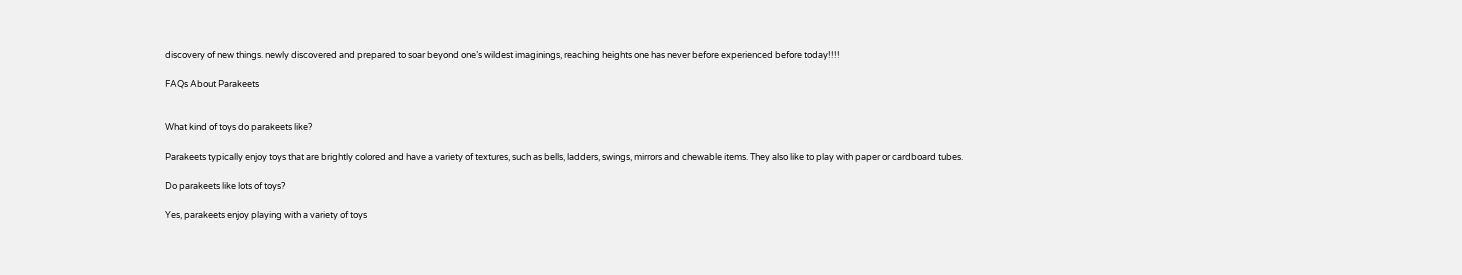discovery of new things. newly discovered and prepared to soar beyond one’s wildest imaginings, reaching heights one has never before experienced before today!!!!

FAQs About Parakeets


What kind of toys do parakeets like?

Parakeets typically enjoy toys that are brightly colored and have a variety of textures, such as bells, ladders, swings, mirrors and chewable items. They also like to play with paper or cardboard tubes.

Do parakeets like lots of toys?

Yes, parakeets enjoy playing with a variety of toys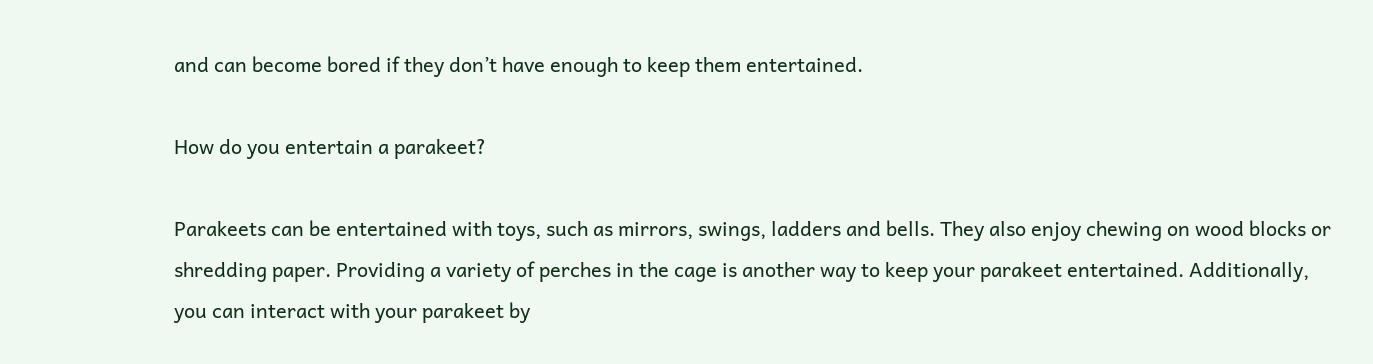and can become bored if they don’t have enough to keep them entertained.

How do you entertain a parakeet?

Parakeets can be entertained with toys, such as mirrors, swings, ladders and bells. They also enjoy chewing on wood blocks or shredding paper. Providing a variety of perches in the cage is another way to keep your parakeet entertained. Additionally, you can interact with your parakeet by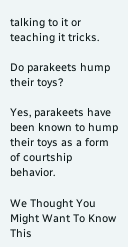talking to it or teaching it tricks.

Do parakeets hump their toys?

Yes, parakeets have been known to hump their toys as a form of courtship behavior.

We Thought You Might Want To Know This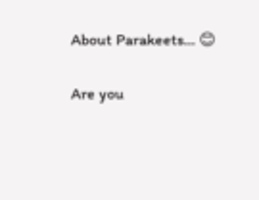About Parakeets… 😊

Are you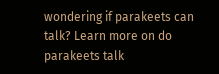wondering if parakeets can talk? Learn more on do parakeets talk